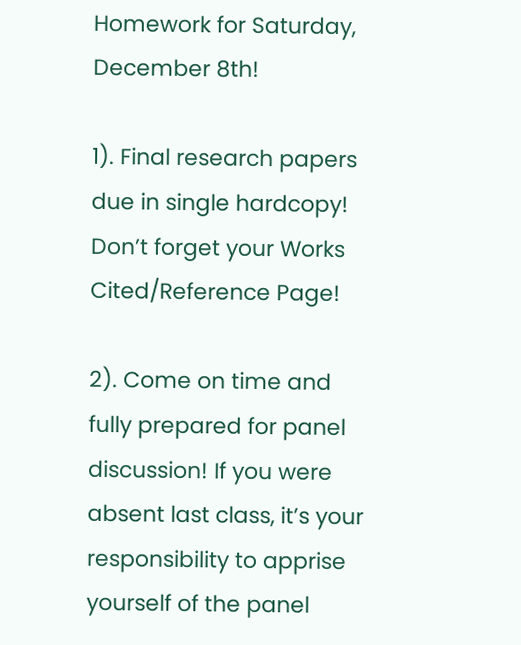Homework for Saturday, December 8th!

1). Final research papers due in single hardcopy! Don’t forget your Works Cited/Reference Page!

2). Come on time and fully prepared for panel discussion! If you were absent last class, it’s your responsibility to apprise yourself of the panel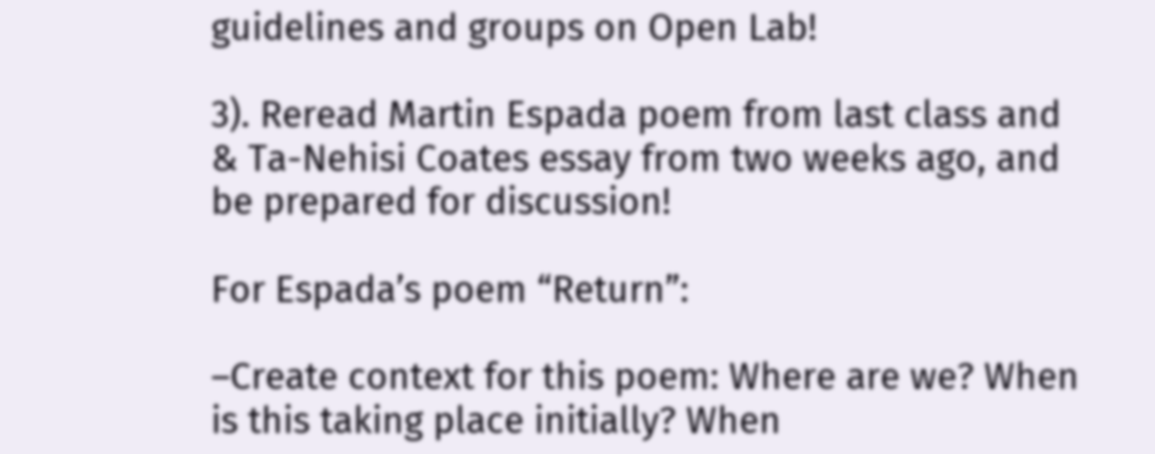guidelines and groups on Open Lab!

3). Reread Martin Espada poem from last class and & Ta-Nehisi Coates essay from two weeks ago, and be prepared for discussion!

For Espada’s poem “Return”:

–Create context for this poem: Where are we? When is this taking place initially? When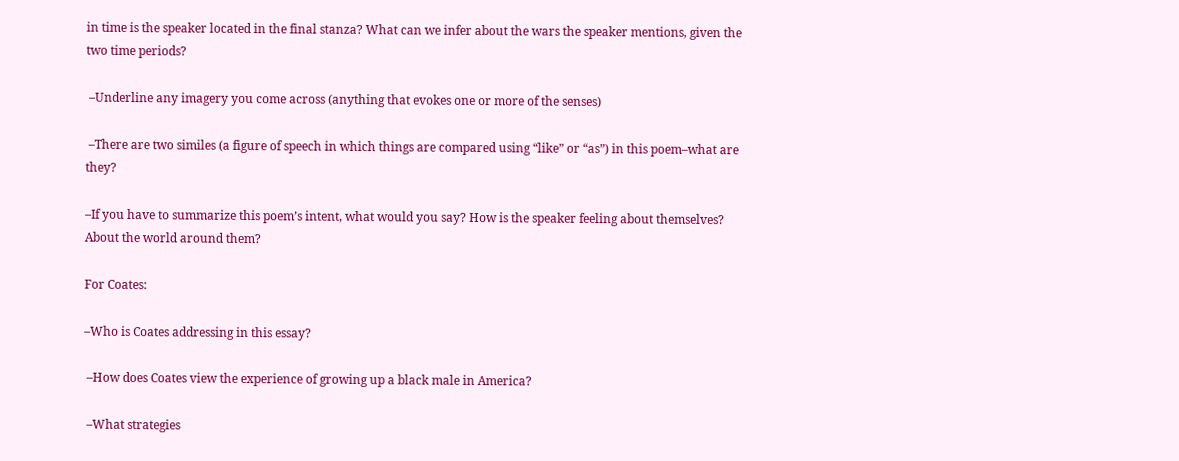in time is the speaker located in the final stanza? What can we infer about the wars the speaker mentions, given the two time periods?

 –Underline any imagery you come across (anything that evokes one or more of the senses)

 –There are two similes (a figure of speech in which things are compared using “like” or “as”) in this poem–what are they?

–If you have to summarize this poem’s intent, what would you say? How is the speaker feeling about themselves? About the world around them?

For Coates:

–Who is Coates addressing in this essay?

 –How does Coates view the experience of growing up a black male in America?

 –What strategies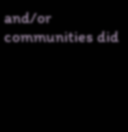and/or communities did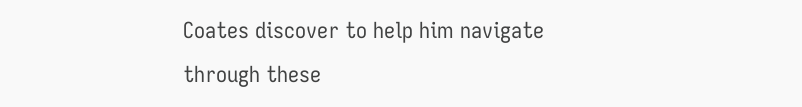Coates discover to help him navigate through these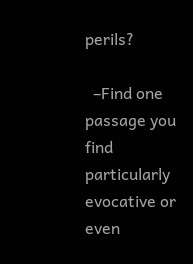perils?

  –Find one passage you find particularly evocative or even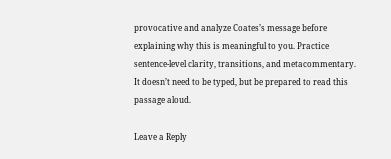provocative and analyze Coates’s message before explaining why this is meaningful to you. Practice sentence-level clarity, transitions, and metacommentary. It doesn’t need to be typed, but be prepared to read this passage aloud.

Leave a Reply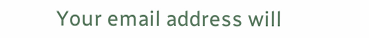Your email address will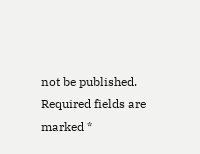not be published. Required fields are marked *